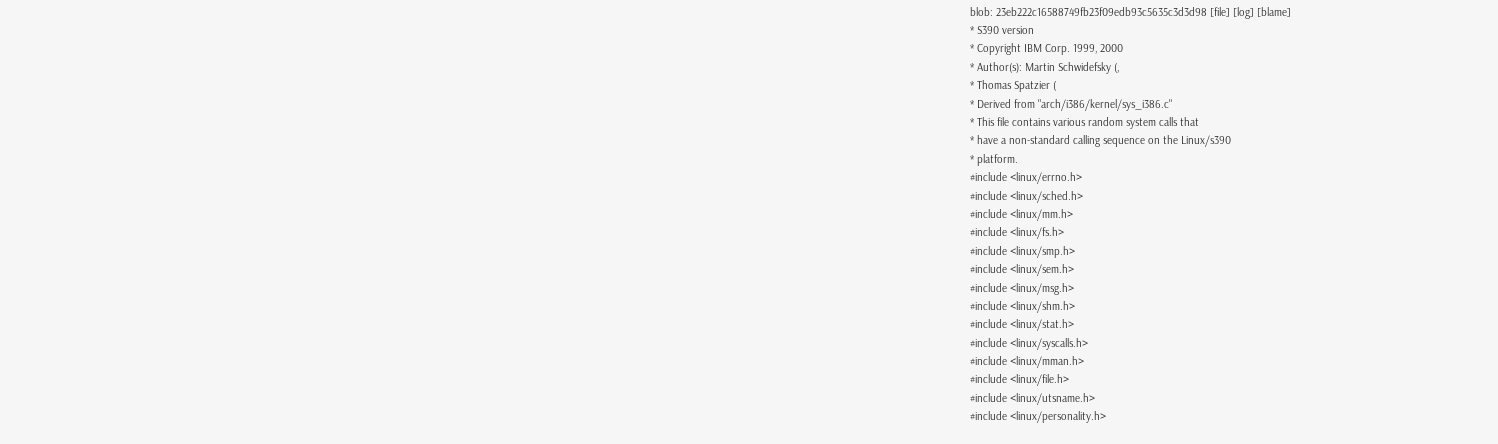blob: 23eb222c16588749fb23f09edb93c5635c3d3d98 [file] [log] [blame]
* S390 version
* Copyright IBM Corp. 1999, 2000
* Author(s): Martin Schwidefsky (,
* Thomas Spatzier (
* Derived from "arch/i386/kernel/sys_i386.c"
* This file contains various random system calls that
* have a non-standard calling sequence on the Linux/s390
* platform.
#include <linux/errno.h>
#include <linux/sched.h>
#include <linux/mm.h>
#include <linux/fs.h>
#include <linux/smp.h>
#include <linux/sem.h>
#include <linux/msg.h>
#include <linux/shm.h>
#include <linux/stat.h>
#include <linux/syscalls.h>
#include <linux/mman.h>
#include <linux/file.h>
#include <linux/utsname.h>
#include <linux/personality.h>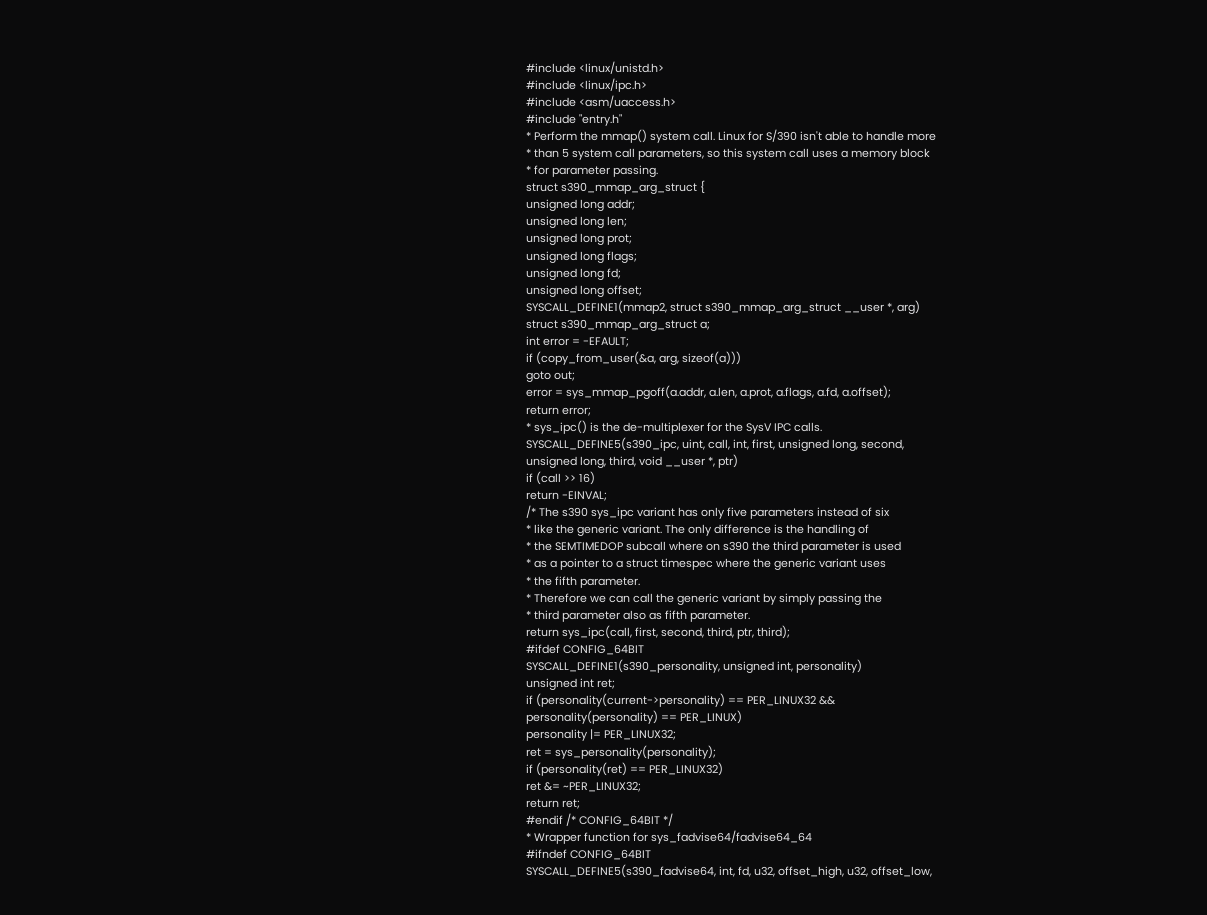#include <linux/unistd.h>
#include <linux/ipc.h>
#include <asm/uaccess.h>
#include "entry.h"
* Perform the mmap() system call. Linux for S/390 isn't able to handle more
* than 5 system call parameters, so this system call uses a memory block
* for parameter passing.
struct s390_mmap_arg_struct {
unsigned long addr;
unsigned long len;
unsigned long prot;
unsigned long flags;
unsigned long fd;
unsigned long offset;
SYSCALL_DEFINE1(mmap2, struct s390_mmap_arg_struct __user *, arg)
struct s390_mmap_arg_struct a;
int error = -EFAULT;
if (copy_from_user(&a, arg, sizeof(a)))
goto out;
error = sys_mmap_pgoff(a.addr, a.len, a.prot, a.flags, a.fd, a.offset);
return error;
* sys_ipc() is the de-multiplexer for the SysV IPC calls.
SYSCALL_DEFINE5(s390_ipc, uint, call, int, first, unsigned long, second,
unsigned long, third, void __user *, ptr)
if (call >> 16)
return -EINVAL;
/* The s390 sys_ipc variant has only five parameters instead of six
* like the generic variant. The only difference is the handling of
* the SEMTIMEDOP subcall where on s390 the third parameter is used
* as a pointer to a struct timespec where the generic variant uses
* the fifth parameter.
* Therefore we can call the generic variant by simply passing the
* third parameter also as fifth parameter.
return sys_ipc(call, first, second, third, ptr, third);
#ifdef CONFIG_64BIT
SYSCALL_DEFINE1(s390_personality, unsigned int, personality)
unsigned int ret;
if (personality(current->personality) == PER_LINUX32 &&
personality(personality) == PER_LINUX)
personality |= PER_LINUX32;
ret = sys_personality(personality);
if (personality(ret) == PER_LINUX32)
ret &= ~PER_LINUX32;
return ret;
#endif /* CONFIG_64BIT */
* Wrapper function for sys_fadvise64/fadvise64_64
#ifndef CONFIG_64BIT
SYSCALL_DEFINE5(s390_fadvise64, int, fd, u32, offset_high, u32, offset_low,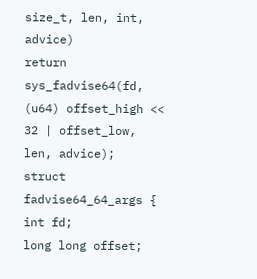size_t, len, int, advice)
return sys_fadvise64(fd, (u64) offset_high << 32 | offset_low,
len, advice);
struct fadvise64_64_args {
int fd;
long long offset;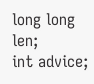long long len;
int advice;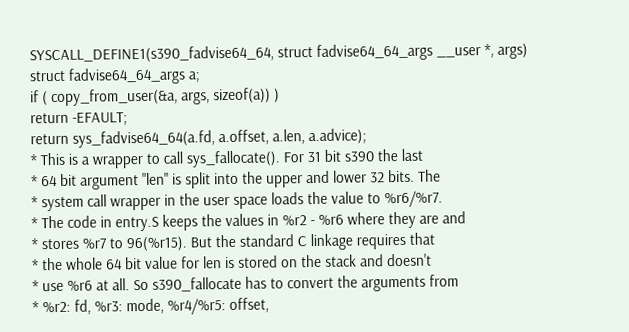SYSCALL_DEFINE1(s390_fadvise64_64, struct fadvise64_64_args __user *, args)
struct fadvise64_64_args a;
if ( copy_from_user(&a, args, sizeof(a)) )
return -EFAULT;
return sys_fadvise64_64(a.fd, a.offset, a.len, a.advice);
* This is a wrapper to call sys_fallocate(). For 31 bit s390 the last
* 64 bit argument "len" is split into the upper and lower 32 bits. The
* system call wrapper in the user space loads the value to %r6/%r7.
* The code in entry.S keeps the values in %r2 - %r6 where they are and
* stores %r7 to 96(%r15). But the standard C linkage requires that
* the whole 64 bit value for len is stored on the stack and doesn't
* use %r6 at all. So s390_fallocate has to convert the arguments from
* %r2: fd, %r3: mode, %r4/%r5: offset,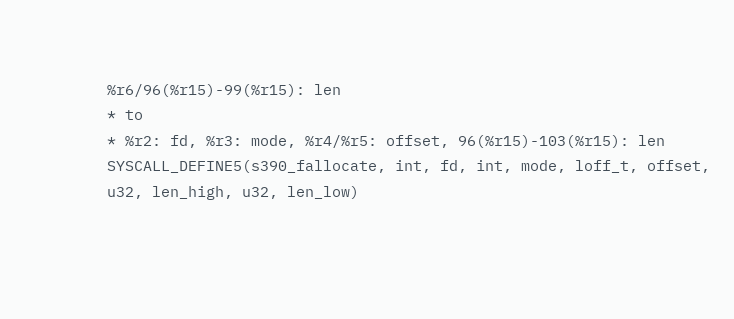%r6/96(%r15)-99(%r15): len
* to
* %r2: fd, %r3: mode, %r4/%r5: offset, 96(%r15)-103(%r15): len
SYSCALL_DEFINE5(s390_fallocate, int, fd, int, mode, loff_t, offset,
u32, len_high, u32, len_low)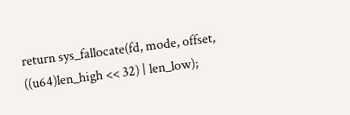return sys_fallocate(fd, mode, offset, ((u64)len_high << 32) | len_low);